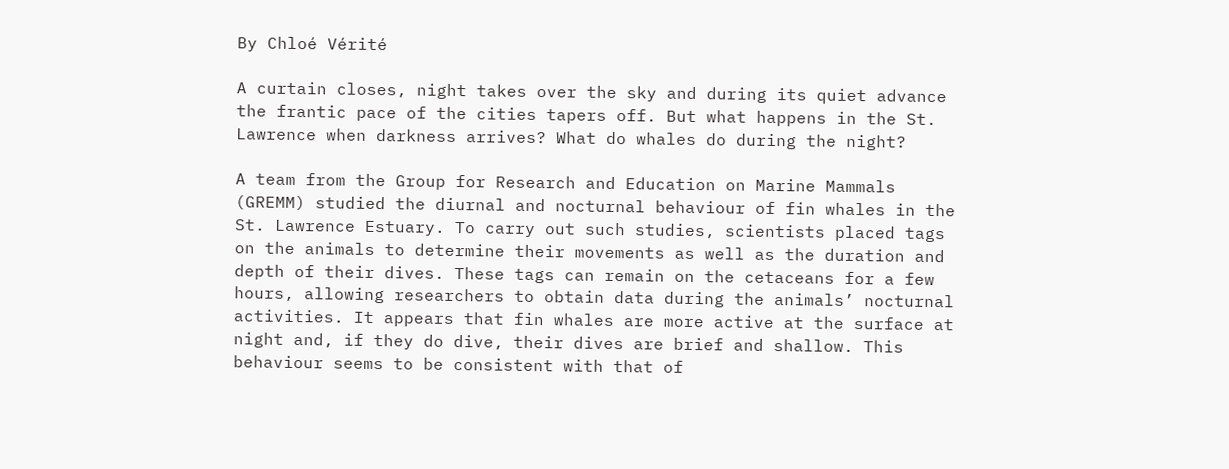By Chloé Vérité

A curtain closes, night takes over the sky and during its quiet advance the frantic pace of the cities tapers off. But what happens in the St. Lawrence when darkness arrives? What do whales do during the night?

A team from the Group for Research and Education on Marine Mammals (GREMM) studied the diurnal and nocturnal behaviour of fin whales in the St. Lawrence Estuary. To carry out such studies, scientists placed tags on the animals to determine their movements as well as the duration and depth of their dives. These tags can remain on the cetaceans for a few hours, allowing researchers to obtain data during the animals’ nocturnal activities. It appears that fin whales are more active at the surface at night and, if they do dive, their dives are brief and shallow. This behaviour seems to be consistent with that of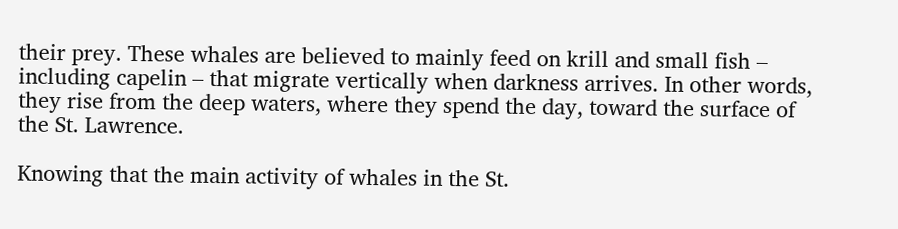their prey. These whales are believed to mainly feed on krill and small fish – including capelin – that migrate vertically when darkness arrives. In other words, they rise from the deep waters, where they spend the day, toward the surface of the St. Lawrence.

Knowing that the main activity of whales in the St.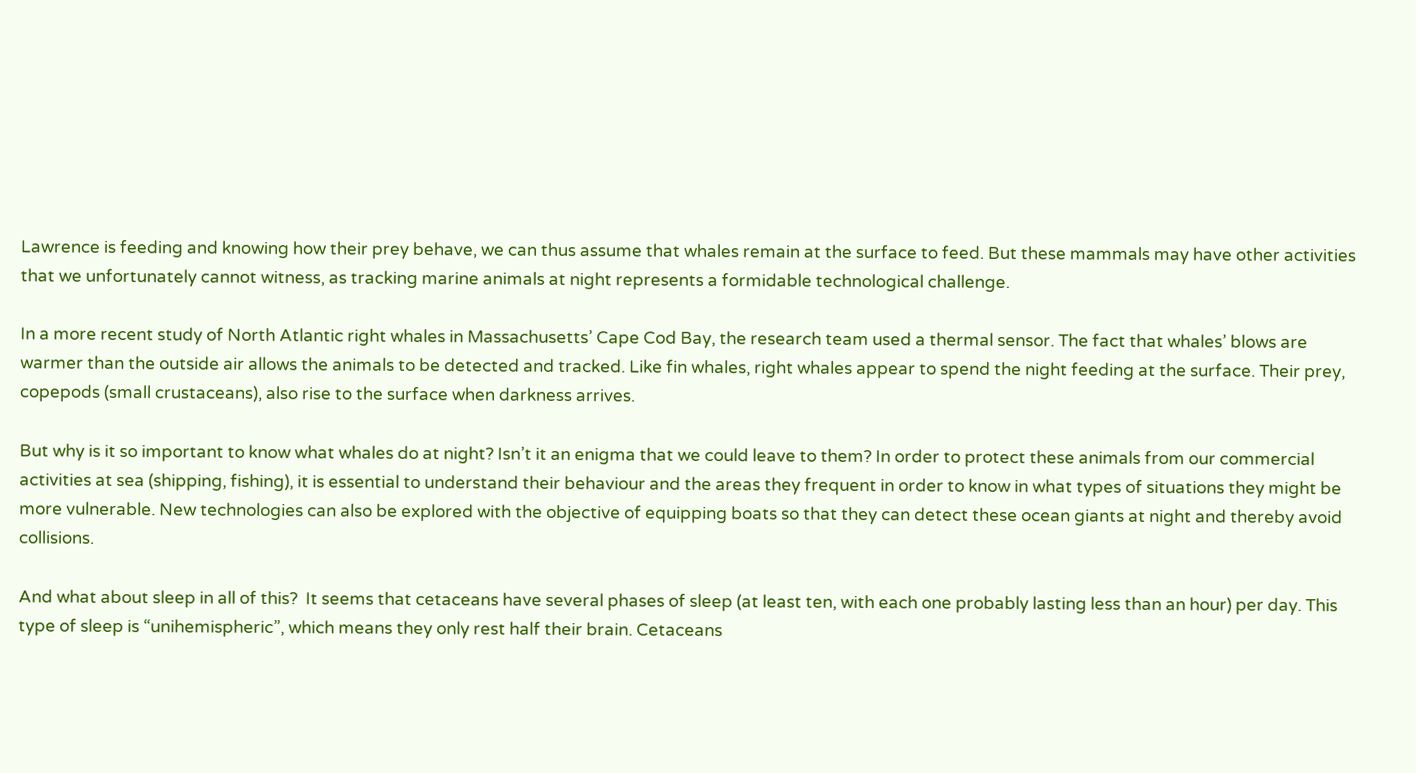Lawrence is feeding and knowing how their prey behave, we can thus assume that whales remain at the surface to feed. But these mammals may have other activities that we unfortunately cannot witness, as tracking marine animals at night represents a formidable technological challenge.

In a more recent study of North Atlantic right whales in Massachusetts’ Cape Cod Bay, the research team used a thermal sensor. The fact that whales’ blows are warmer than the outside air allows the animals to be detected and tracked. Like fin whales, right whales appear to spend the night feeding at the surface. Their prey, copepods (small crustaceans), also rise to the surface when darkness arrives.

But why is it so important to know what whales do at night? Isn’t it an enigma that we could leave to them? In order to protect these animals from our commercial activities at sea (shipping, fishing), it is essential to understand their behaviour and the areas they frequent in order to know in what types of situations they might be more vulnerable. New technologies can also be explored with the objective of equipping boats so that they can detect these ocean giants at night and thereby avoid collisions.

And what about sleep in all of this?  It seems that cetaceans have several phases of sleep (at least ten, with each one probably lasting less than an hour) per day. This type of sleep is “unihemispheric”, which means they only rest half their brain. Cetaceans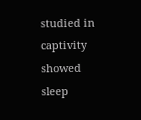studied in captivity showed sleep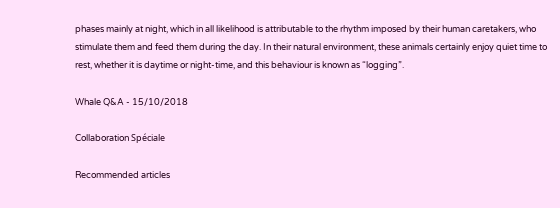phases mainly at night, which in all likelihood is attributable to the rhythm imposed by their human caretakers, who stimulate them and feed them during the day. In their natural environment, these animals certainly enjoy quiet time to rest, whether it is daytime or night-time, and this behaviour is known as “logging”.

Whale Q&A - 15/10/2018

Collaboration Spéciale

Recommended articles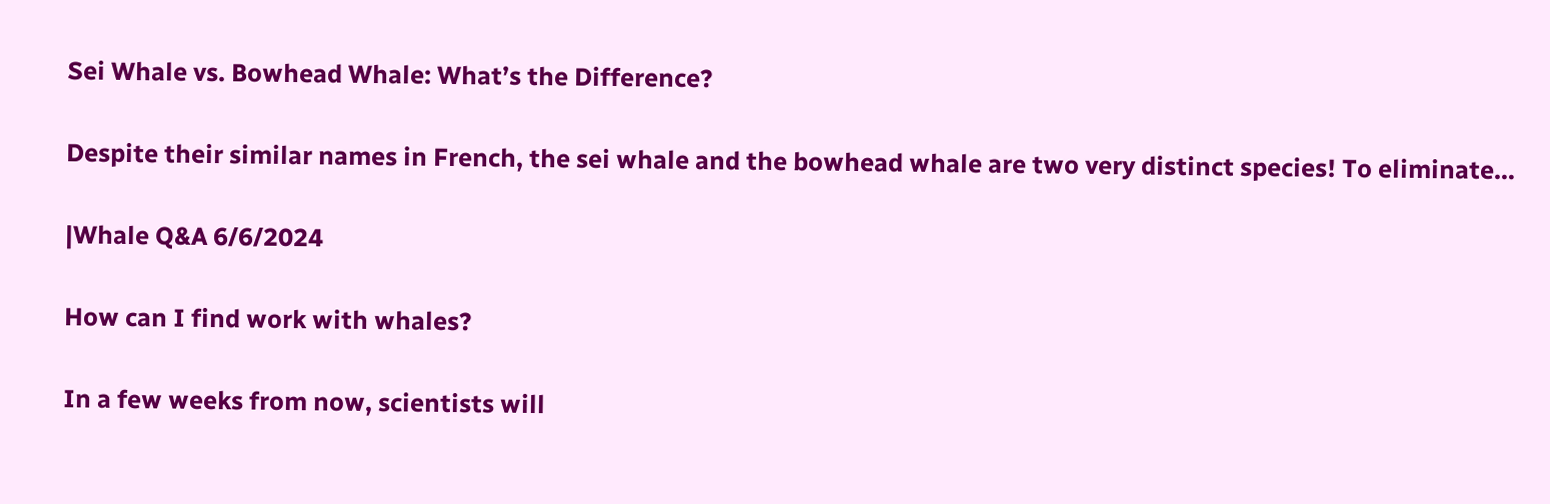Sei Whale vs. Bowhead Whale: What’s the Difference?

Despite their similar names in French, the sei whale and the bowhead whale are two very distinct species! To eliminate…

|Whale Q&A 6/6/2024

How can I find work with whales?

In a few weeks from now, scientists will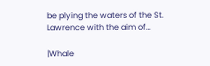be plying the waters of the St. Lawrence with the aim of…

|Whale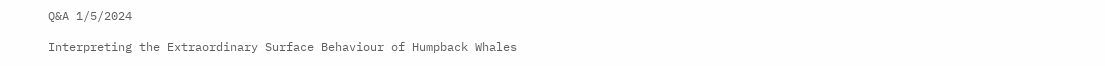Q&A 1/5/2024

Interpreting the Extraordinary Surface Behaviour of Humpback Whales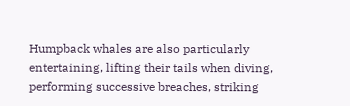Humpback whales are also particularly entertaining, lifting their tails when diving, performing successive breaches, striking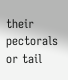their pectorals or tail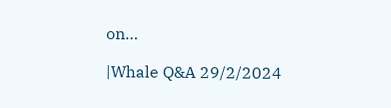on…

|Whale Q&A 29/2/2024